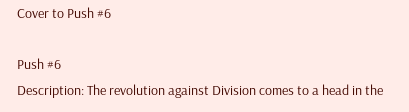Cover to Push #6

Push #6
Description: The revolution against Division comes to a head in the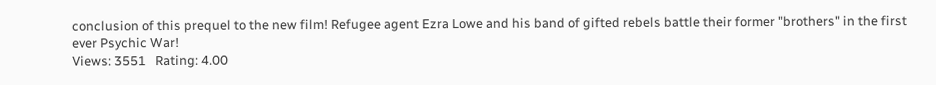conclusion of this prequel to the new film! Refugee agent Ezra Lowe and his band of gifted rebels battle their former "brothers" in the first ever Psychic War!
Views: 3551   Rating: 4.00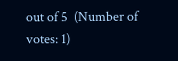out of 5  (Number of votes: 1)